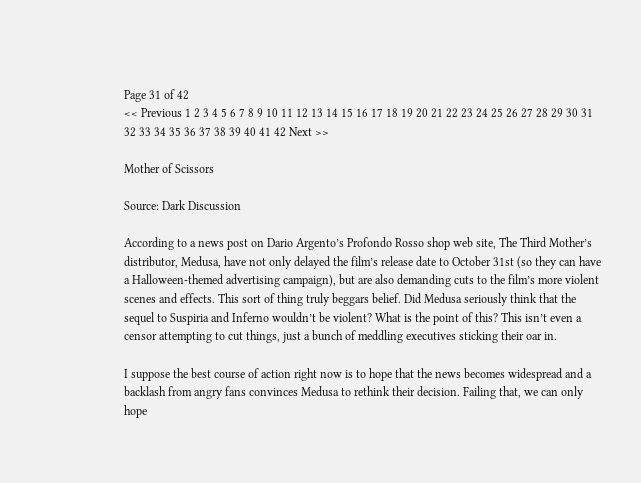Page 31 of 42
<< Previous 1 2 3 4 5 6 7 8 9 10 11 12 13 14 15 16 17 18 19 20 21 22 23 24 25 26 27 28 29 30 31 32 33 34 35 36 37 38 39 40 41 42 Next >>

Mother of Scissors

Source: Dark Discussion

According to a news post on Dario Argento’s Profondo Rosso shop web site, The Third Mother’s distributor, Medusa, have not only delayed the film’s release date to October 31st (so they can have a Halloween-themed advertising campaign), but are also demanding cuts to the film’s more violent scenes and effects. This sort of thing truly beggars belief. Did Medusa seriously think that the sequel to Suspiria and Inferno wouldn’t be violent? What is the point of this? This isn’t even a censor attempting to cut things, just a bunch of meddling executives sticking their oar in.

I suppose the best course of action right now is to hope that the news becomes widespread and a backlash from angry fans convinces Medusa to rethink their decision. Failing that, we can only hope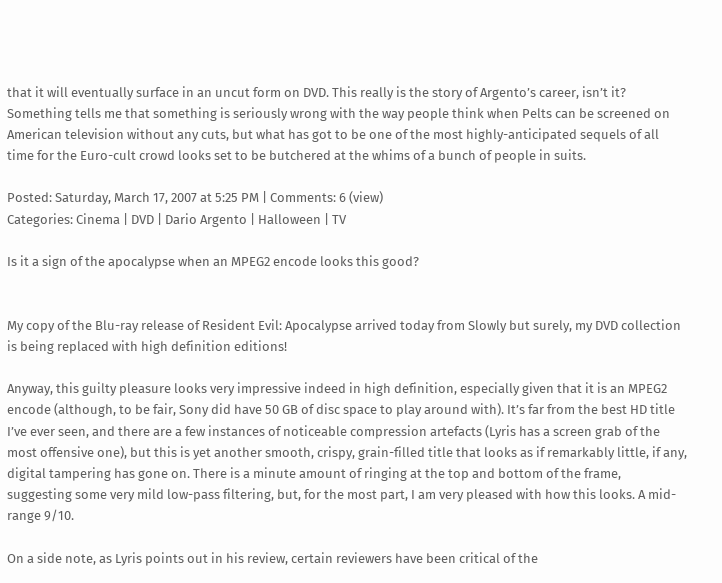that it will eventually surface in an uncut form on DVD. This really is the story of Argento’s career, isn’t it? Something tells me that something is seriously wrong with the way people think when Pelts can be screened on American television without any cuts, but what has got to be one of the most highly-anticipated sequels of all time for the Euro-cult crowd looks set to be butchered at the whims of a bunch of people in suits.

Posted: Saturday, March 17, 2007 at 5:25 PM | Comments: 6 (view)
Categories: Cinema | DVD | Dario Argento | Halloween | TV

Is it a sign of the apocalypse when an MPEG2 encode looks this good?


My copy of the Blu-ray release of Resident Evil: Apocalypse arrived today from Slowly but surely, my DVD collection is being replaced with high definition editions!

Anyway, this guilty pleasure looks very impressive indeed in high definition, especially given that it is an MPEG2 encode (although, to be fair, Sony did have 50 GB of disc space to play around with). It’s far from the best HD title I’ve ever seen, and there are a few instances of noticeable compression artefacts (Lyris has a screen grab of the most offensive one), but this is yet another smooth, crispy, grain-filled title that looks as if remarkably little, if any, digital tampering has gone on. There is a minute amount of ringing at the top and bottom of the frame, suggesting some very mild low-pass filtering, but, for the most part, I am very pleased with how this looks. A mid-range 9/10.

On a side note, as Lyris points out in his review, certain reviewers have been critical of the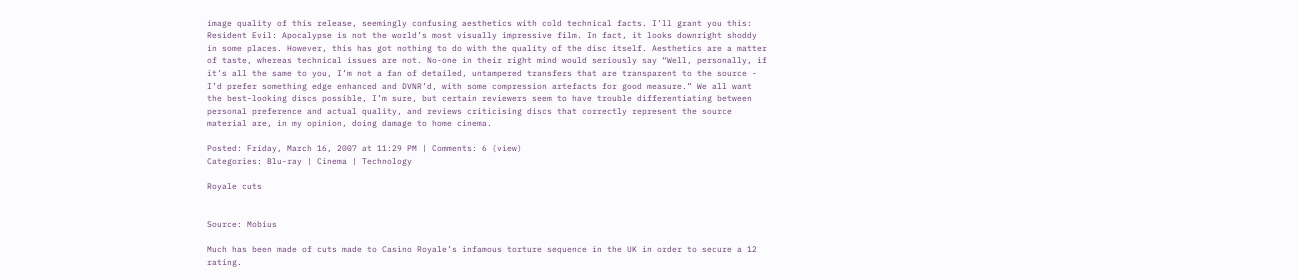image quality of this release, seemingly confusing aesthetics with cold technical facts. I’ll grant you this: Resident Evil: Apocalypse is not the world’s most visually impressive film. In fact, it looks downright shoddy in some places. However, this has got nothing to do with the quality of the disc itself. Aesthetics are a matter of taste, whereas technical issues are not. No-one in their right mind would seriously say “Well, personally, if it’s all the same to you, I’m not a fan of detailed, untampered transfers that are transparent to the source - I’d prefer something edge enhanced and DVNR’d, with some compression artefacts for good measure.” We all want the best-looking discs possible, I’m sure, but certain reviewers seem to have trouble differentiating between personal preference and actual quality, and reviews criticising discs that correctly represent the source material are, in my opinion, doing damage to home cinema.

Posted: Friday, March 16, 2007 at 11:29 PM | Comments: 6 (view)
Categories: Blu-ray | Cinema | Technology

Royale cuts


Source: Mobius

Much has been made of cuts made to Casino Royale’s infamous torture sequence in the UK in order to secure a 12 rating.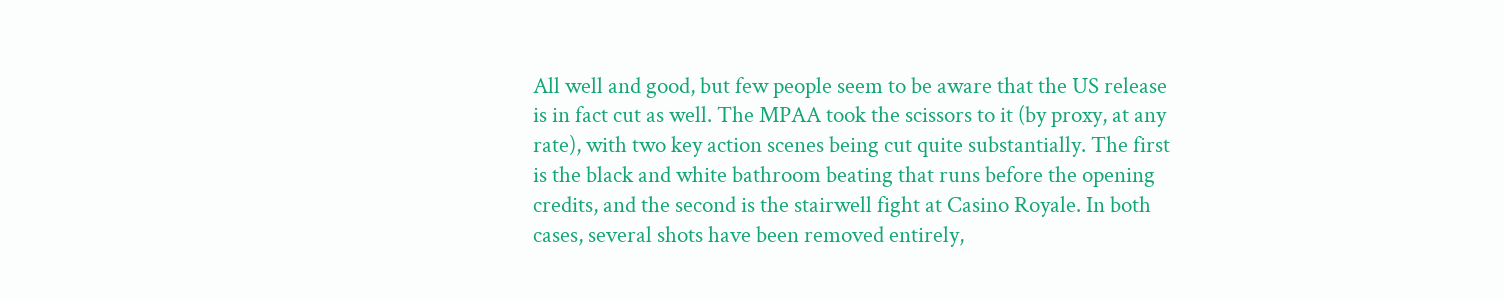All well and good, but few people seem to be aware that the US release is in fact cut as well. The MPAA took the scissors to it (by proxy, at any rate), with two key action scenes being cut quite substantially. The first is the black and white bathroom beating that runs before the opening credits, and the second is the stairwell fight at Casino Royale. In both cases, several shots have been removed entirely,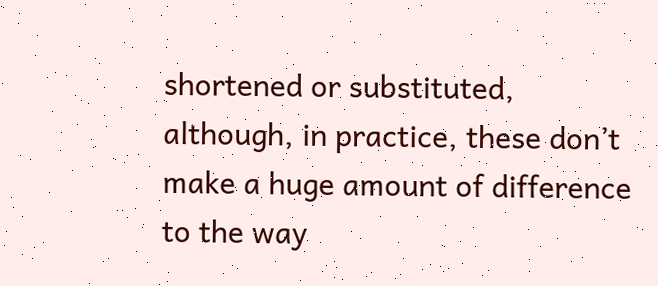shortened or substituted, although, in practice, these don’t make a huge amount of difference to the way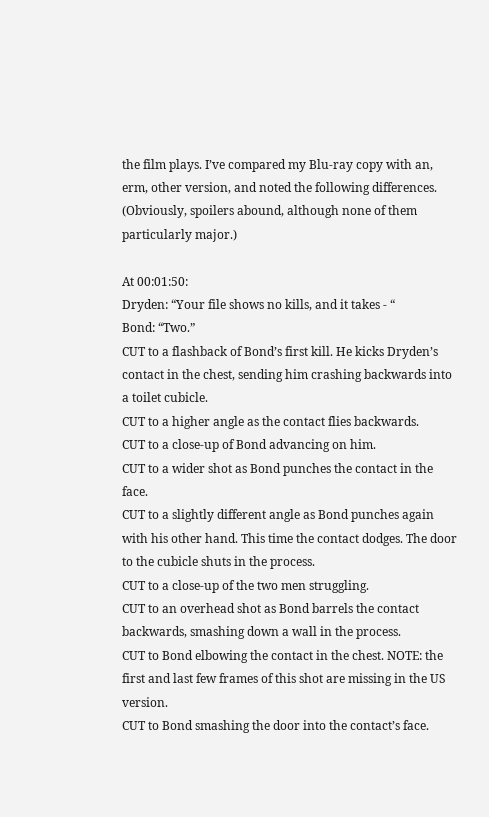the film plays. I’ve compared my Blu-ray copy with an, erm, other version, and noted the following differences. (Obviously, spoilers abound, although none of them particularly major.)

At 00:01:50:
Dryden: “Your file shows no kills, and it takes - “
Bond: “Two.”
CUT to a flashback of Bond’s first kill. He kicks Dryden’s contact in the chest, sending him crashing backwards into a toilet cubicle.
CUT to a higher angle as the contact flies backwards.
CUT to a close-up of Bond advancing on him.
CUT to a wider shot as Bond punches the contact in the face.
CUT to a slightly different angle as Bond punches again with his other hand. This time the contact dodges. The door to the cubicle shuts in the process.
CUT to a close-up of the two men struggling.
CUT to an overhead shot as Bond barrels the contact backwards, smashing down a wall in the process.
CUT to Bond elbowing the contact in the chest. NOTE: the first and last few frames of this shot are missing in the US version.
CUT to Bond smashing the door into the contact’s face.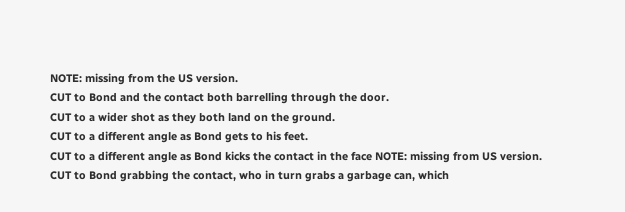NOTE: missing from the US version.
CUT to Bond and the contact both barrelling through the door.
CUT to a wider shot as they both land on the ground.
CUT to a different angle as Bond gets to his feet.
CUT to a different angle as Bond kicks the contact in the face NOTE: missing from US version.
CUT to Bond grabbing the contact, who in turn grabs a garbage can, which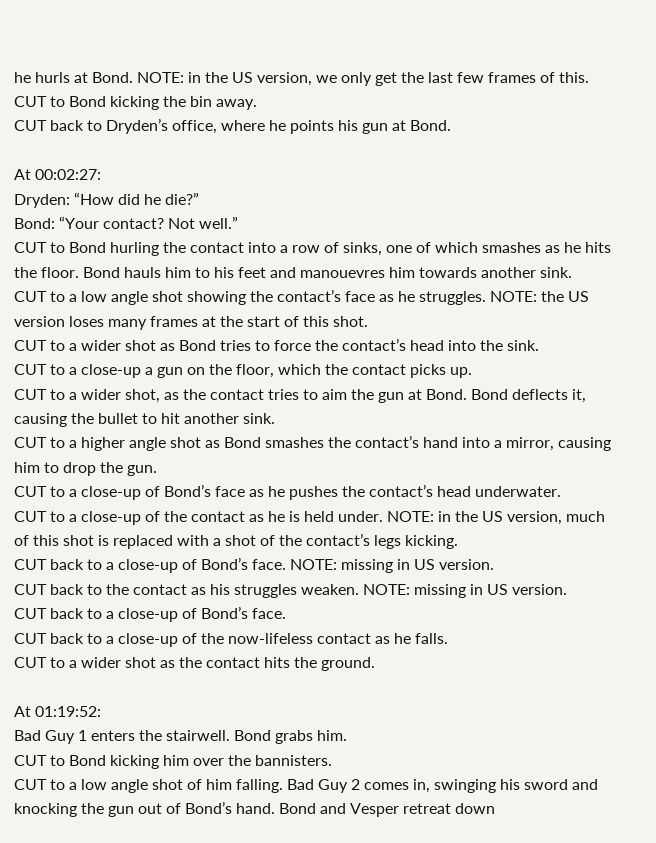he hurls at Bond. NOTE: in the US version, we only get the last few frames of this.
CUT to Bond kicking the bin away.
CUT back to Dryden’s office, where he points his gun at Bond.

At 00:02:27:
Dryden: “How did he die?”
Bond: “Your contact? Not well.”
CUT to Bond hurling the contact into a row of sinks, one of which smashes as he hits the floor. Bond hauls him to his feet and manouevres him towards another sink.
CUT to a low angle shot showing the contact’s face as he struggles. NOTE: the US version loses many frames at the start of this shot.
CUT to a wider shot as Bond tries to force the contact’s head into the sink.
CUT to a close-up a gun on the floor, which the contact picks up.
CUT to a wider shot, as the contact tries to aim the gun at Bond. Bond deflects it, causing the bullet to hit another sink.
CUT to a higher angle shot as Bond smashes the contact’s hand into a mirror, causing him to drop the gun.
CUT to a close-up of Bond’s face as he pushes the contact’s head underwater.
CUT to a close-up of the contact as he is held under. NOTE: in the US version, much of this shot is replaced with a shot of the contact’s legs kicking.
CUT back to a close-up of Bond’s face. NOTE: missing in US version.
CUT back to the contact as his struggles weaken. NOTE: missing in US version.
CUT back to a close-up of Bond’s face.
CUT back to a close-up of the now-lifeless contact as he falls.
CUT to a wider shot as the contact hits the ground.

At 01:19:52:
Bad Guy 1 enters the stairwell. Bond grabs him.
CUT to Bond kicking him over the bannisters.
CUT to a low angle shot of him falling. Bad Guy 2 comes in, swinging his sword and knocking the gun out of Bond’s hand. Bond and Vesper retreat down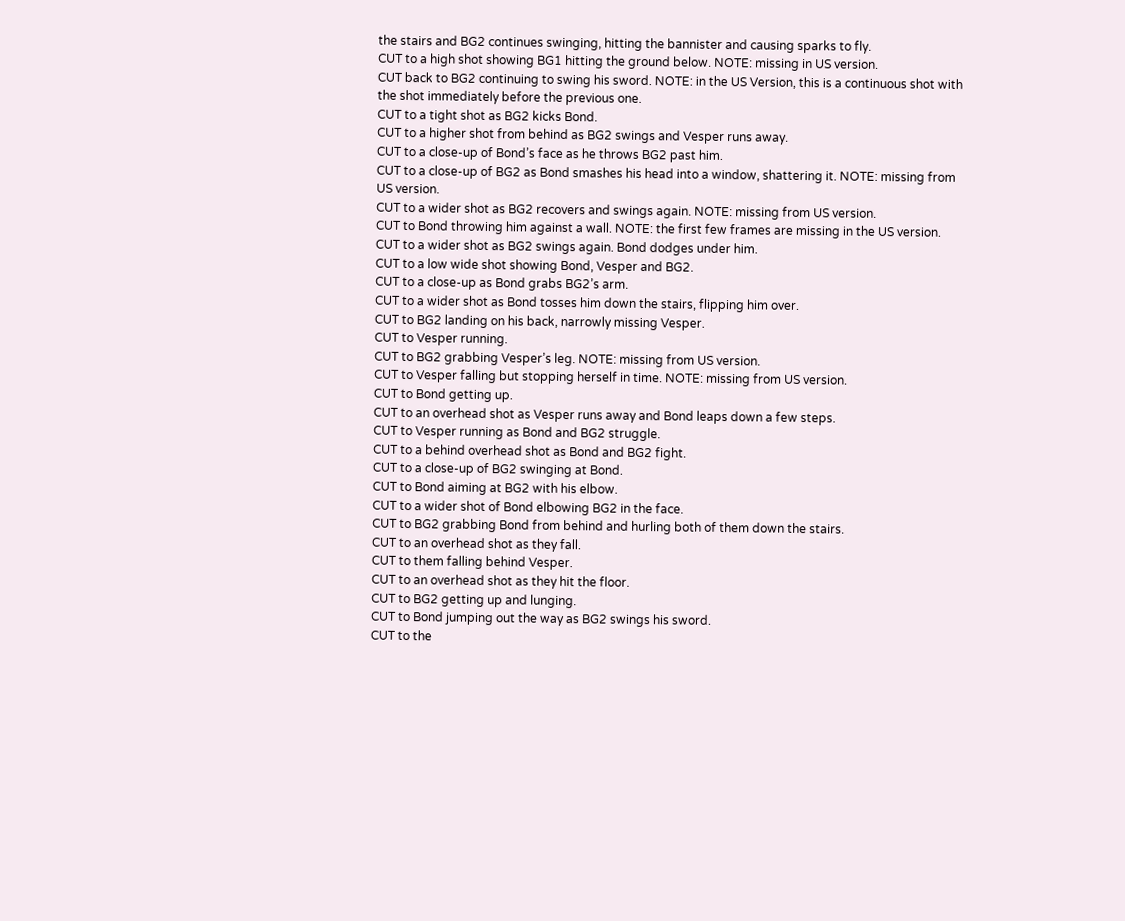the stairs and BG2 continues swinging, hitting the bannister and causing sparks to fly.
CUT to a high shot showing BG1 hitting the ground below. NOTE: missing in US version.
CUT back to BG2 continuing to swing his sword. NOTE: in the US Version, this is a continuous shot with the shot immediately before the previous one.
CUT to a tight shot as BG2 kicks Bond.
CUT to a higher shot from behind as BG2 swings and Vesper runs away.
CUT to a close-up of Bond’s face as he throws BG2 past him.
CUT to a close-up of BG2 as Bond smashes his head into a window, shattering it. NOTE: missing from US version.
CUT to a wider shot as BG2 recovers and swings again. NOTE: missing from US version.
CUT to Bond throwing him against a wall. NOTE: the first few frames are missing in the US version.
CUT to a wider shot as BG2 swings again. Bond dodges under him.
CUT to a low wide shot showing Bond, Vesper and BG2.
CUT to a close-up as Bond grabs BG2’s arm.
CUT to a wider shot as Bond tosses him down the stairs, flipping him over.
CUT to BG2 landing on his back, narrowly missing Vesper.
CUT to Vesper running.
CUT to BG2 grabbing Vesper’s leg. NOTE: missing from US version.
CUT to Vesper falling but stopping herself in time. NOTE: missing from US version.
CUT to Bond getting up.
CUT to an overhead shot as Vesper runs away and Bond leaps down a few steps.
CUT to Vesper running as Bond and BG2 struggle.
CUT to a behind overhead shot as Bond and BG2 fight.
CUT to a close-up of BG2 swinging at Bond.
CUT to Bond aiming at BG2 with his elbow.
CUT to a wider shot of Bond elbowing BG2 in the face.
CUT to BG2 grabbing Bond from behind and hurling both of them down the stairs.
CUT to an overhead shot as they fall.
CUT to them falling behind Vesper.
CUT to an overhead shot as they hit the floor.
CUT to BG2 getting up and lunging.
CUT to Bond jumping out the way as BG2 swings his sword.
CUT to the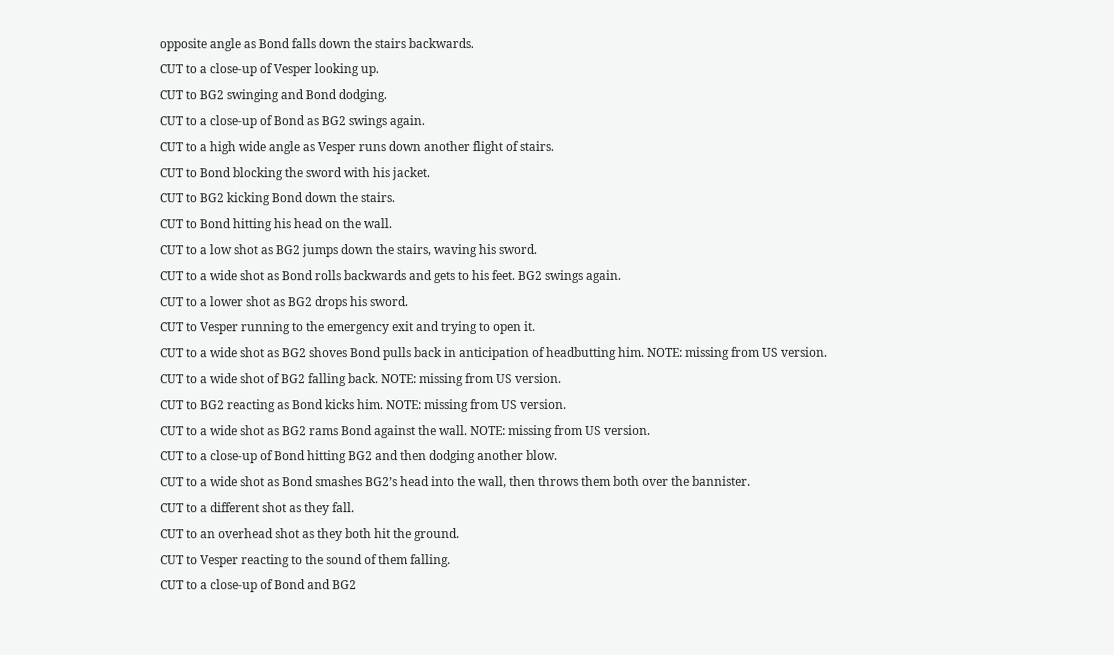opposite angle as Bond falls down the stairs backwards.
CUT to a close-up of Vesper looking up.
CUT to BG2 swinging and Bond dodging.
CUT to a close-up of Bond as BG2 swings again.
CUT to a high wide angle as Vesper runs down another flight of stairs.
CUT to Bond blocking the sword with his jacket.
CUT to BG2 kicking Bond down the stairs.
CUT to Bond hitting his head on the wall.
CUT to a low shot as BG2 jumps down the stairs, waving his sword.
CUT to a wide shot as Bond rolls backwards and gets to his feet. BG2 swings again.
CUT to a lower shot as BG2 drops his sword.
CUT to Vesper running to the emergency exit and trying to open it.
CUT to a wide shot as BG2 shoves Bond pulls back in anticipation of headbutting him. NOTE: missing from US version.
CUT to a wide shot of BG2 falling back. NOTE: missing from US version.
CUT to BG2 reacting as Bond kicks him. NOTE: missing from US version.
CUT to a wide shot as BG2 rams Bond against the wall. NOTE: missing from US version.
CUT to a close-up of Bond hitting BG2 and then dodging another blow.
CUT to a wide shot as Bond smashes BG2’s head into the wall, then throws them both over the bannister.
CUT to a different shot as they fall.
CUT to an overhead shot as they both hit the ground.
CUT to Vesper reacting to the sound of them falling.
CUT to a close-up of Bond and BG2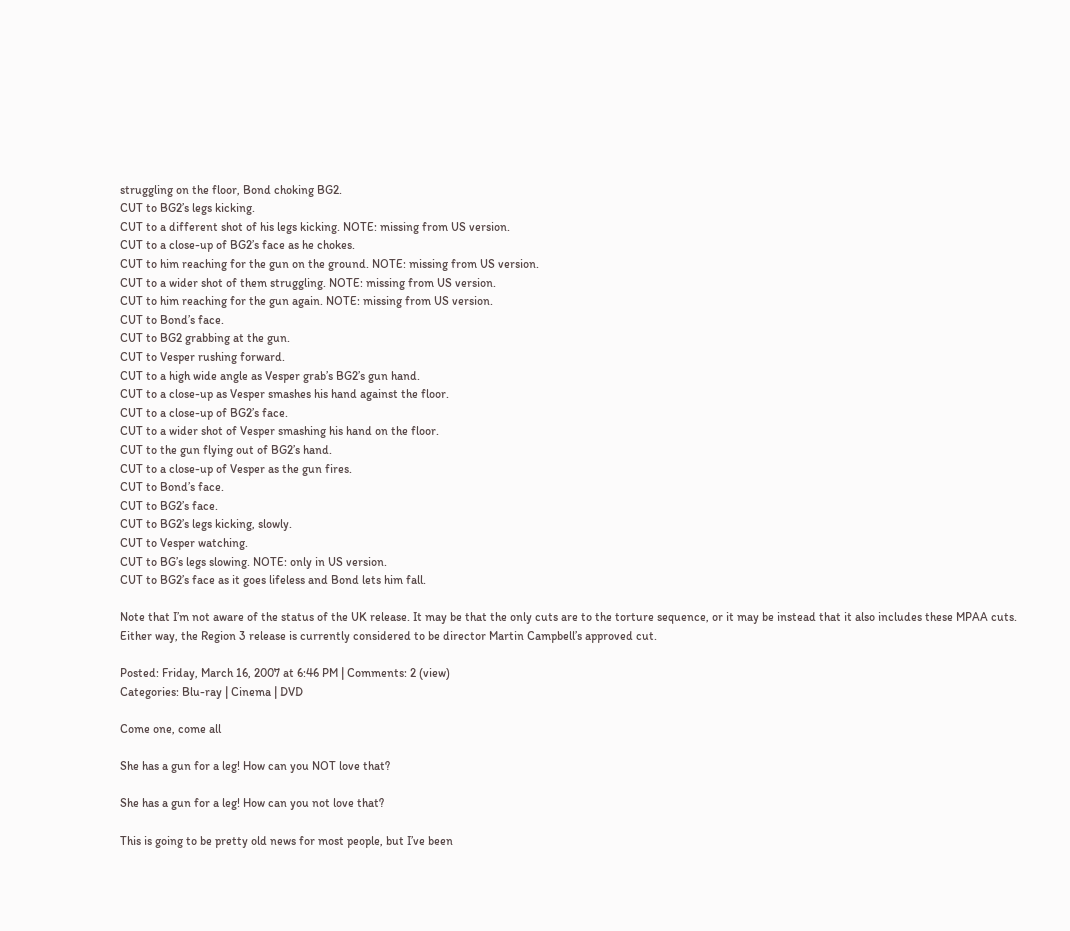struggling on the floor, Bond choking BG2.
CUT to BG2’s legs kicking.
CUT to a different shot of his legs kicking. NOTE: missing from US version.
CUT to a close-up of BG2’s face as he chokes.
CUT to him reaching for the gun on the ground. NOTE: missing from US version.
CUT to a wider shot of them struggling. NOTE: missing from US version.
CUT to him reaching for the gun again. NOTE: missing from US version.
CUT to Bond’s face.
CUT to BG2 grabbing at the gun.
CUT to Vesper rushing forward.
CUT to a high wide angle as Vesper grab’s BG2’s gun hand.
CUT to a close-up as Vesper smashes his hand against the floor.
CUT to a close-up of BG2’s face.
CUT to a wider shot of Vesper smashing his hand on the floor.
CUT to the gun flying out of BG2’s hand.
CUT to a close-up of Vesper as the gun fires.
CUT to Bond’s face.
CUT to BG2’s face.
CUT to BG2’s legs kicking, slowly.
CUT to Vesper watching.
CUT to BG’s legs slowing. NOTE: only in US version.
CUT to BG2’s face as it goes lifeless and Bond lets him fall.

Note that I’m not aware of the status of the UK release. It may be that the only cuts are to the torture sequence, or it may be instead that it also includes these MPAA cuts. Either way, the Region 3 release is currently considered to be director Martin Campbell’s approved cut.

Posted: Friday, March 16, 2007 at 6:46 PM | Comments: 2 (view)
Categories: Blu-ray | Cinema | DVD

Come one, come all

She has a gun for a leg! How can you NOT love that?

She has a gun for a leg! How can you not love that?

This is going to be pretty old news for most people, but I’ve been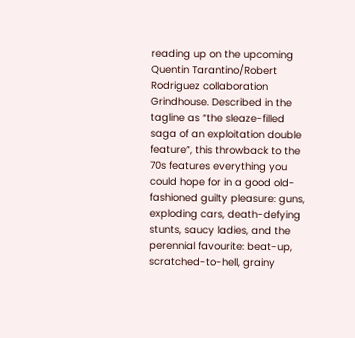reading up on the upcoming Quentin Tarantino/Robert Rodriguez collaboration Grindhouse. Described in the tagline as “the sleaze-filled saga of an exploitation double feature”, this throwback to the 70s features everything you could hope for in a good old-fashioned guilty pleasure: guns, exploding cars, death-defying stunts, saucy ladies, and the perennial favourite: beat-up, scratched-to-hell, grainy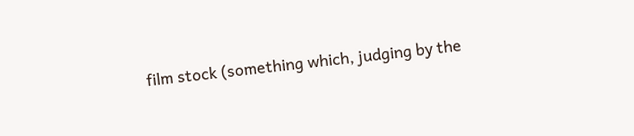film stock (something which, judging by the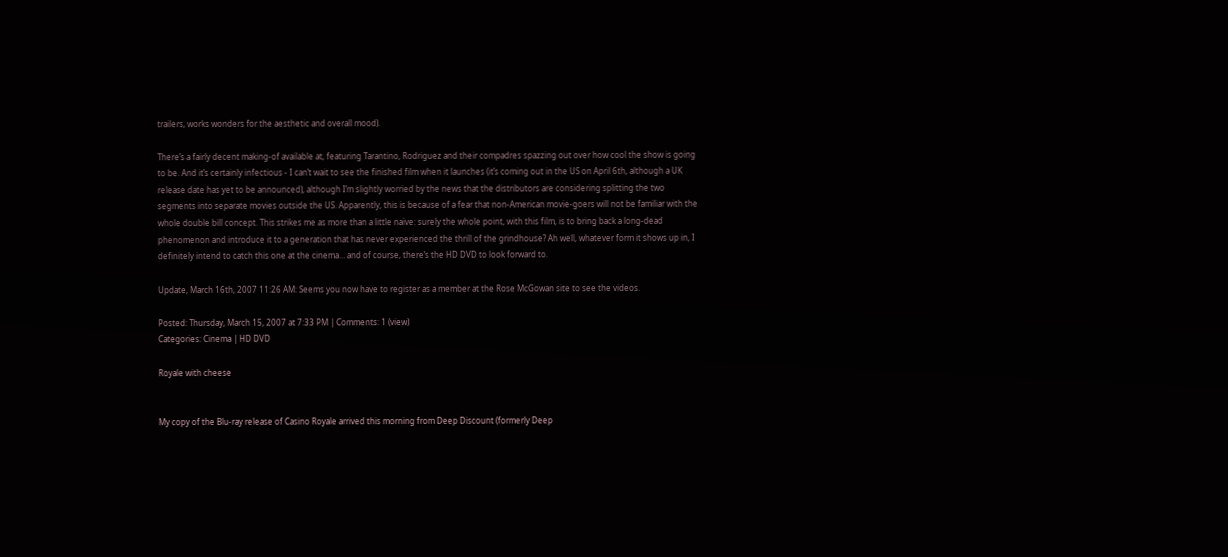trailers, works wonders for the aesthetic and overall mood).

There’s a fairly decent making-of available at, featuring Tarantino, Rodriguez and their compadres spazzing out over how cool the show is going to be. And it’s certainly infectious - I can’t wait to see the finished film when it launches (it’s coming out in the US on April 6th, although a UK release date has yet to be announced), although I’m slightly worried by the news that the distributors are considering splitting the two segments into separate movies outside the US. Apparently, this is because of a fear that non-American movie-goers will not be familiar with the whole double bill concept. This strikes me as more than a little naïve: surely the whole point, with this film, is to bring back a long-dead phenomenon and introduce it to a generation that has never experienced the thrill of the grindhouse? Ah well, whatever form it shows up in, I definitely intend to catch this one at the cinema… and of course, there’s the HD DVD to look forward to.

Update, March 16th, 2007 11:26 AM: Seems you now have to register as a member at the Rose McGowan site to see the videos.

Posted: Thursday, March 15, 2007 at 7:33 PM | Comments: 1 (view)
Categories: Cinema | HD DVD

Royale with cheese


My copy of the Blu-ray release of Casino Royale arrived this morning from Deep Discount (formerly Deep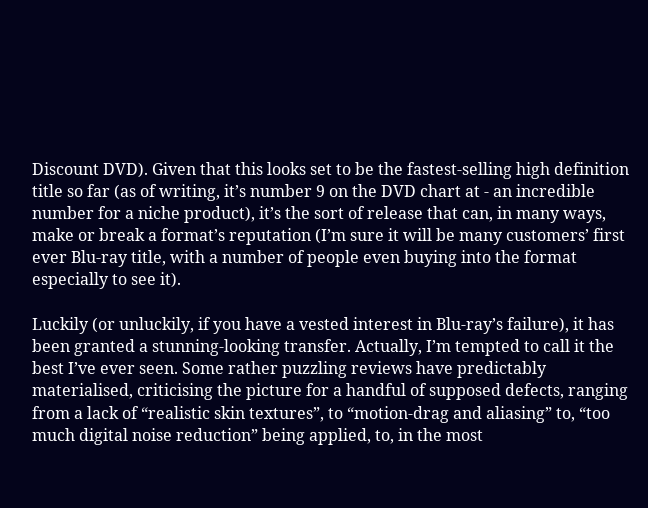Discount DVD). Given that this looks set to be the fastest-selling high definition title so far (as of writing, it’s number 9 on the DVD chart at - an incredible number for a niche product), it’s the sort of release that can, in many ways, make or break a format’s reputation (I’m sure it will be many customers’ first ever Blu-ray title, with a number of people even buying into the format especially to see it).

Luckily (or unluckily, if you have a vested interest in Blu-ray’s failure), it has been granted a stunning-looking transfer. Actually, I’m tempted to call it the best I’ve ever seen. Some rather puzzling reviews have predictably materialised, criticising the picture for a handful of supposed defects, ranging from a lack of “realistic skin textures”, to “motion-drag and aliasing” to, “too much digital noise reduction” being applied, to, in the most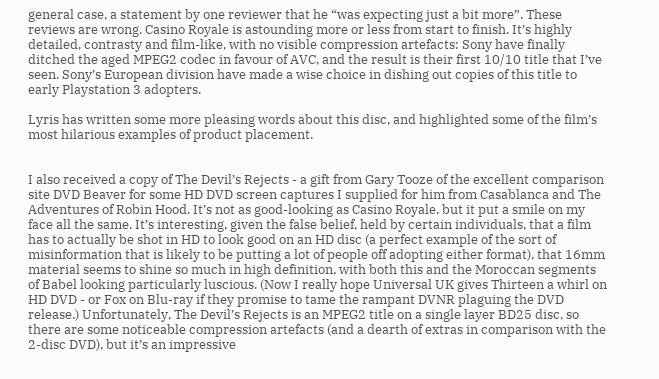general case, a statement by one reviewer that he “was expecting just a bit more”. These reviews are wrong. Casino Royale is astounding more or less from start to finish. It’s highly detailed, contrasty and film-like, with no visible compression artefacts: Sony have finally ditched the aged MPEG2 codec in favour of AVC, and the result is their first 10/10 title that I’ve seen. Sony’s European division have made a wise choice in dishing out copies of this title to early Playstation 3 adopters.

Lyris has written some more pleasing words about this disc, and highlighted some of the film’s most hilarious examples of product placement.


I also received a copy of The Devil’s Rejects - a gift from Gary Tooze of the excellent comparison site DVD Beaver for some HD DVD screen captures I supplied for him from Casablanca and The Adventures of Robin Hood. It’s not as good-looking as Casino Royale, but it put a smile on my face all the same. It’s interesting, given the false belief, held by certain individuals, that a film has to actually be shot in HD to look good on an HD disc (a perfect example of the sort of misinformation that is likely to be putting a lot of people off adopting either format), that 16mm material seems to shine so much in high definition, with both this and the Moroccan segments of Babel looking particularly luscious. (Now I really hope Universal UK gives Thirteen a whirl on HD DVD - or Fox on Blu-ray if they promise to tame the rampant DVNR plaguing the DVD release.) Unfortunately, The Devil’s Rejects is an MPEG2 title on a single layer BD25 disc, so there are some noticeable compression artefacts (and a dearth of extras in comparison with the 2-disc DVD), but it’s an impressive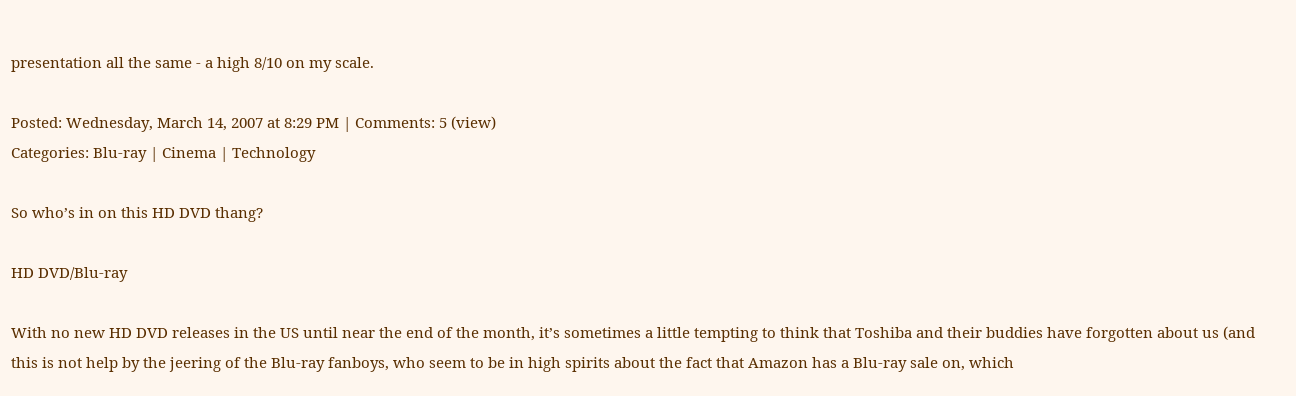presentation all the same - a high 8/10 on my scale.

Posted: Wednesday, March 14, 2007 at 8:29 PM | Comments: 5 (view)
Categories: Blu-ray | Cinema | Technology

So who’s in on this HD DVD thang?

HD DVD/Blu-ray

With no new HD DVD releases in the US until near the end of the month, it’s sometimes a little tempting to think that Toshiba and their buddies have forgotten about us (and this is not help by the jeering of the Blu-ray fanboys, who seem to be in high spirits about the fact that Amazon has a Blu-ray sale on, which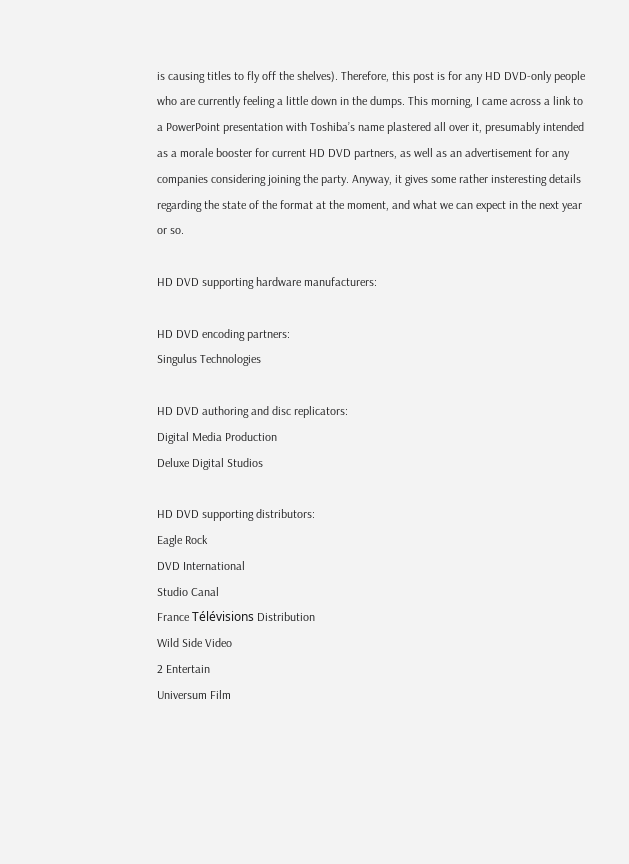is causing titles to fly off the shelves). Therefore, this post is for any HD DVD-only people who are currently feeling a little down in the dumps. This morning, I came across a link to a PowerPoint presentation with Toshiba’s name plastered all over it, presumably intended as a morale booster for current HD DVD partners, as well as an advertisement for any companies considering joining the party. Anyway, it gives some rather insteresting details regarding the state of the format at the moment, and what we can expect in the next year or so.

HD DVD supporting hardware manufacturers:

HD DVD encoding partners:
Singulus Technologies

HD DVD authoring and disc replicators:
Digital Media Production
Deluxe Digital Studios

HD DVD supporting distributors:
Eagle Rock
DVD International
Studio Canal
France Télévisions Distribution
Wild Side Video
2 Entertain
Universum Film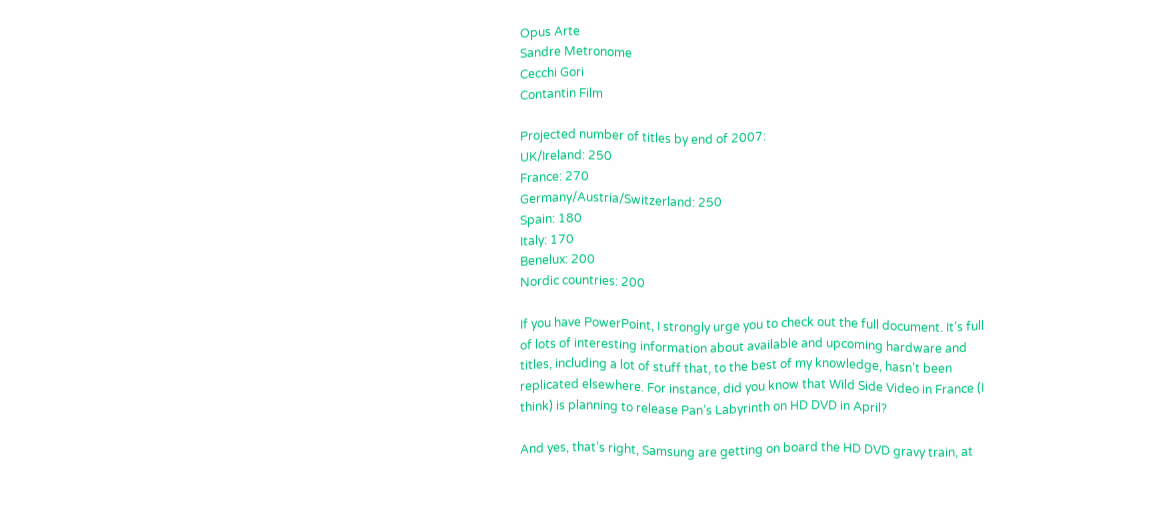Opus Arte
Sandre Metronome
Cecchi Gori
Contantin Film

Projected number of titles by end of 2007:
UK/Ireland: 250
France: 270
Germany/Austria/Switzerland: 250
Spain: 180
Italy: 170
Benelux: 200
Nordic countries: 200

If you have PowerPoint, I strongly urge you to check out the full document. It’s full of lots of interesting information about available and upcoming hardware and titles, including a lot of stuff that, to the best of my knowledge, hasn’t been replicated elsewhere. For instance, did you know that Wild Side Video in France (I think) is planning to release Pan’s Labyrinth on HD DVD in April?

And yes, that’s right, Samsung are getting on board the HD DVD gravy train, at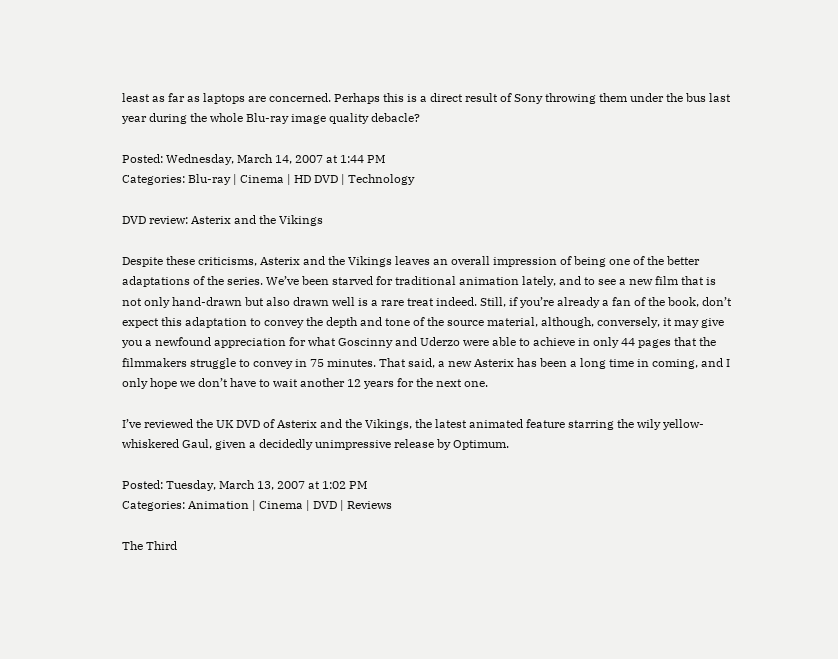least as far as laptops are concerned. Perhaps this is a direct result of Sony throwing them under the bus last year during the whole Blu-ray image quality debacle?

Posted: Wednesday, March 14, 2007 at 1:44 PM
Categories: Blu-ray | Cinema | HD DVD | Technology

DVD review: Asterix and the Vikings

Despite these criticisms, Asterix and the Vikings leaves an overall impression of being one of the better adaptations of the series. We’ve been starved for traditional animation lately, and to see a new film that is not only hand-drawn but also drawn well is a rare treat indeed. Still, if you’re already a fan of the book, don’t expect this adaptation to convey the depth and tone of the source material, although, conversely, it may give you a newfound appreciation for what Goscinny and Uderzo were able to achieve in only 44 pages that the filmmakers struggle to convey in 75 minutes. That said, a new Asterix has been a long time in coming, and I only hope we don’t have to wait another 12 years for the next one.

I’ve reviewed the UK DVD of Asterix and the Vikings, the latest animated feature starring the wily yellow-whiskered Gaul, given a decidedly unimpressive release by Optimum.

Posted: Tuesday, March 13, 2007 at 1:02 PM
Categories: Animation | Cinema | DVD | Reviews

The Third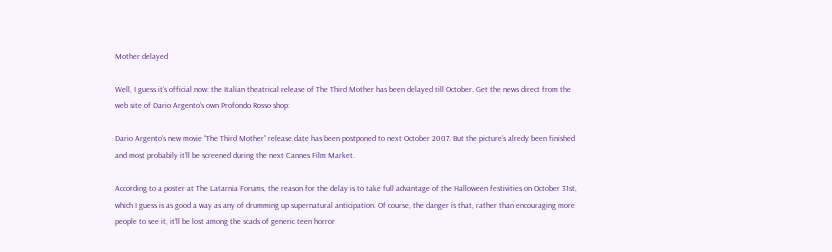Mother delayed

Well, I guess it’s official now: the Italian theatrical release of The Third Mother has been delayed till October. Get the news direct from the web site of Dario Argento’s own Profondo Rosso shop:

Dario Argento’s new movie “The Third Mother” release date has been postponed to next October 2007. But the picture’s alredy been finished and most probabily it’ll be screened during the next Cannes Film Market.

According to a poster at The Latarnia Forums, the reason for the delay is to take full advantage of the Halloween festivities on October 31st, which I guess is as good a way as any of drumming up supernatural anticipation. Of course, the danger is that, rather than encouraging more people to see it, it’ll be lost among the scads of generic teen horror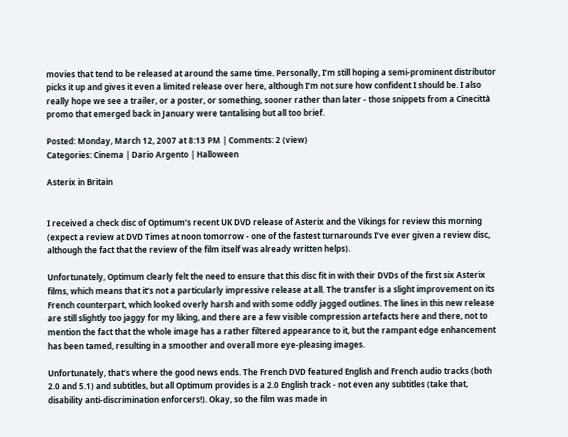movies that tend to be released at around the same time. Personally, I’m still hoping a semi-prominent distributor picks it up and gives it even a limited release over here, although I’m not sure how confident I should be. I also really hope we see a trailer, or a poster, or something, sooner rather than later - those snippets from a Cinecittà promo that emerged back in January were tantalising but all too brief.

Posted: Monday, March 12, 2007 at 8:13 PM | Comments: 2 (view)
Categories: Cinema | Dario Argento | Halloween

Asterix in Britain


I received a check disc of Optimum’s recent UK DVD release of Asterix and the Vikings for review this morning (expect a review at DVD Times at noon tomorrow - one of the fastest turnarounds I’ve ever given a review disc, although the fact that the review of the film itself was already written helps).

Unfortunately, Optimum clearly felt the need to ensure that this disc fit in with their DVDs of the first six Asterix films, which means that it’s not a particularly impressive release at all. The transfer is a slight improvement on its French counterpart, which looked overly harsh and with some oddly jagged outlines. The lines in this new release are still slightly too jaggy for my liking, and there are a few visible compression artefacts here and there, not to mention the fact that the whole image has a rather filtered appearance to it, but the rampant edge enhancement has been tamed, resulting in a smoother and overall more eye-pleasing images.

Unfortunately, that’s where the good news ends. The French DVD featured English and French audio tracks (both 2.0 and 5.1) and subtitles, but all Optimum provides is a 2.0 English track - not even any subtitles (take that, disability anti-discrimination enforcers!). Okay, so the film was made in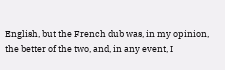English, but the French dub was, in my opinion, the better of the two, and, in any event, I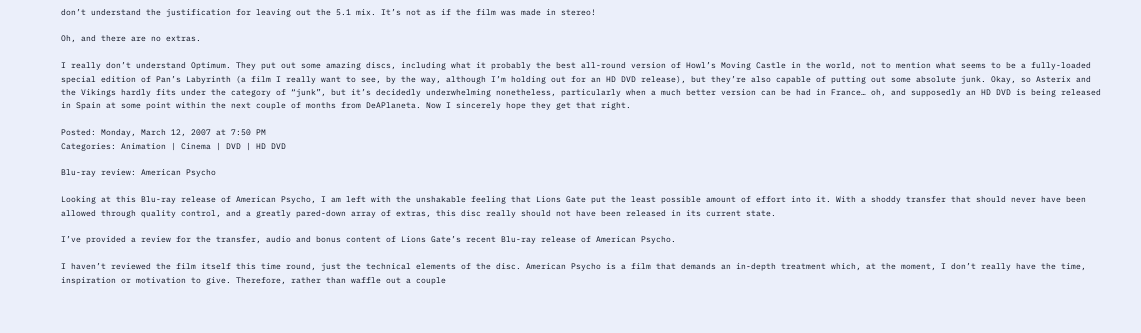don’t understand the justification for leaving out the 5.1 mix. It’s not as if the film was made in stereo!

Oh, and there are no extras.

I really don’t understand Optimum. They put out some amazing discs, including what it probably the best all-round version of Howl’s Moving Castle in the world, not to mention what seems to be a fully-loaded special edition of Pan’s Labyrinth (a film I really want to see, by the way, although I’m holding out for an HD DVD release), but they’re also capable of putting out some absolute junk. Okay, so Asterix and the Vikings hardly fits under the category of “junk”, but it’s decidedly underwhelming nonetheless, particularly when a much better version can be had in France… oh, and supposedly an HD DVD is being released in Spain at some point within the next couple of months from DeAPlaneta. Now I sincerely hope they get that right.

Posted: Monday, March 12, 2007 at 7:50 PM
Categories: Animation | Cinema | DVD | HD DVD

Blu-ray review: American Psycho

Looking at this Blu-ray release of American Psycho, I am left with the unshakable feeling that Lions Gate put the least possible amount of effort into it. With a shoddy transfer that should never have been allowed through quality control, and a greatly pared-down array of extras, this disc really should not have been released in its current state.

I’ve provided a review for the transfer, audio and bonus content of Lions Gate’s recent Blu-ray release of American Psycho.

I haven’t reviewed the film itself this time round, just the technical elements of the disc. American Psycho is a film that demands an in-depth treatment which, at the moment, I don’t really have the time, inspiration or motivation to give. Therefore, rather than waffle out a couple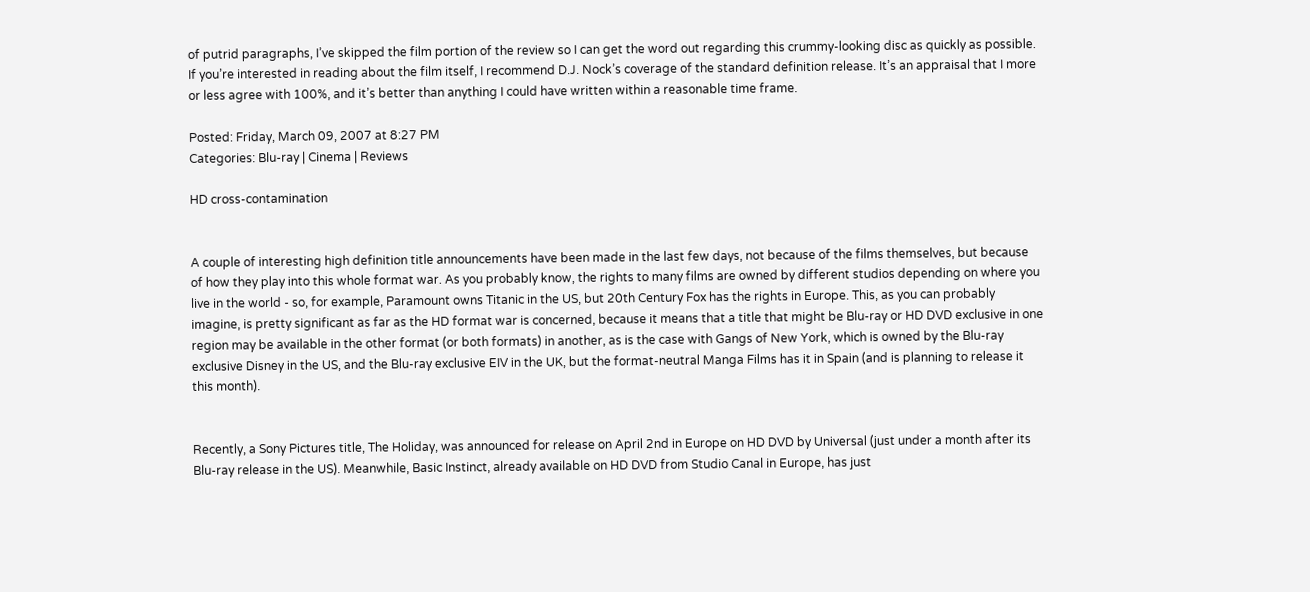of putrid paragraphs, I’ve skipped the film portion of the review so I can get the word out regarding this crummy-looking disc as quickly as possible. If you’re interested in reading about the film itself, I recommend D.J. Nock’s coverage of the standard definition release. It’s an appraisal that I more or less agree with 100%, and it’s better than anything I could have written within a reasonable time frame.

Posted: Friday, March 09, 2007 at 8:27 PM
Categories: Blu-ray | Cinema | Reviews

HD cross-contamination


A couple of interesting high definition title announcements have been made in the last few days, not because of the films themselves, but because of how they play into this whole format war. As you probably know, the rights to many films are owned by different studios depending on where you live in the world - so, for example, Paramount owns Titanic in the US, but 20th Century Fox has the rights in Europe. This, as you can probably imagine, is pretty significant as far as the HD format war is concerned, because it means that a title that might be Blu-ray or HD DVD exclusive in one region may be available in the other format (or both formats) in another, as is the case with Gangs of New York, which is owned by the Blu-ray exclusive Disney in the US, and the Blu-ray exclusive EIV in the UK, but the format-neutral Manga Films has it in Spain (and is planning to release it this month).


Recently, a Sony Pictures title, The Holiday, was announced for release on April 2nd in Europe on HD DVD by Universal (just under a month after its Blu-ray release in the US). Meanwhile, Basic Instinct, already available on HD DVD from Studio Canal in Europe, has just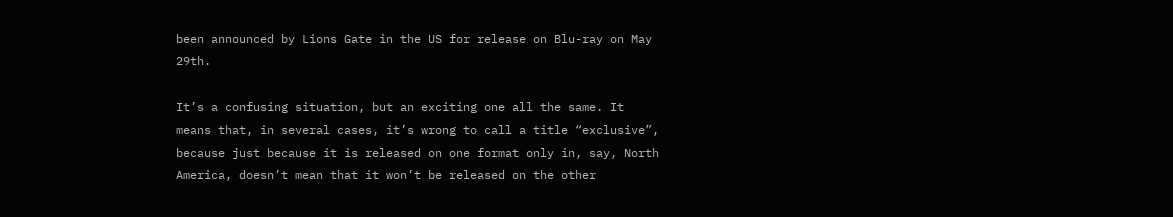been announced by Lions Gate in the US for release on Blu-ray on May 29th.

It’s a confusing situation, but an exciting one all the same. It means that, in several cases, it’s wrong to call a title “exclusive”, because just because it is released on one format only in, say, North America, doesn’t mean that it won’t be released on the other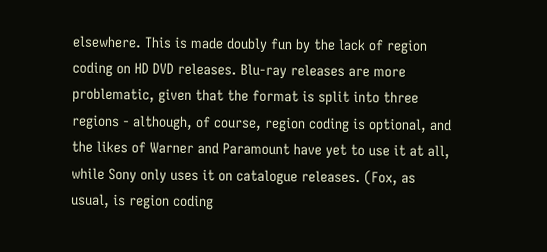elsewhere. This is made doubly fun by the lack of region coding on HD DVD releases. Blu-ray releases are more problematic, given that the format is split into three regions - although, of course, region coding is optional, and the likes of Warner and Paramount have yet to use it at all, while Sony only uses it on catalogue releases. (Fox, as usual, is region coding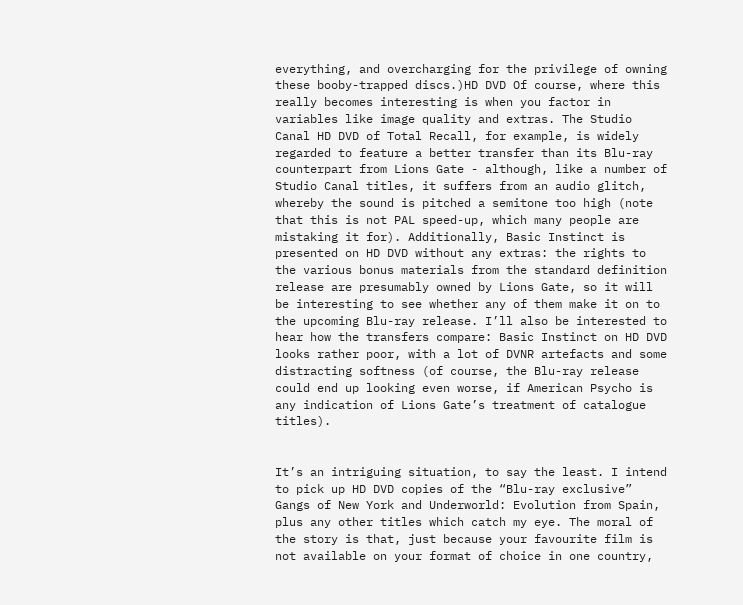everything, and overcharging for the privilege of owning these booby-trapped discs.)HD DVD Of course, where this really becomes interesting is when you factor in variables like image quality and extras. The Studio Canal HD DVD of Total Recall, for example, is widely regarded to feature a better transfer than its Blu-ray counterpart from Lions Gate - although, like a number of Studio Canal titles, it suffers from an audio glitch, whereby the sound is pitched a semitone too high (note that this is not PAL speed-up, which many people are mistaking it for). Additionally, Basic Instinct is presented on HD DVD without any extras: the rights to the various bonus materials from the standard definition release are presumably owned by Lions Gate, so it will be interesting to see whether any of them make it on to the upcoming Blu-ray release. I’ll also be interested to hear how the transfers compare: Basic Instinct on HD DVD looks rather poor, with a lot of DVNR artefacts and some distracting softness (of course, the Blu-ray release could end up looking even worse, if American Psycho is any indication of Lions Gate’s treatment of catalogue titles).


It’s an intriguing situation, to say the least. I intend to pick up HD DVD copies of the “Blu-ray exclusive” Gangs of New York and Underworld: Evolution from Spain, plus any other titles which catch my eye. The moral of the story is that, just because your favourite film is not available on your format of choice in one country,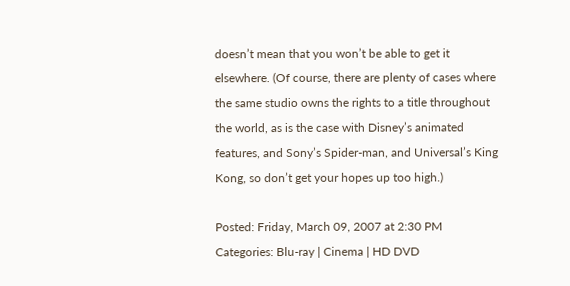doesn’t mean that you won’t be able to get it elsewhere. (Of course, there are plenty of cases where the same studio owns the rights to a title throughout the world, as is the case with Disney’s animated features, and Sony’s Spider-man, and Universal’s King Kong, so don’t get your hopes up too high.)

Posted: Friday, March 09, 2007 at 2:30 PM
Categories: Blu-ray | Cinema | HD DVD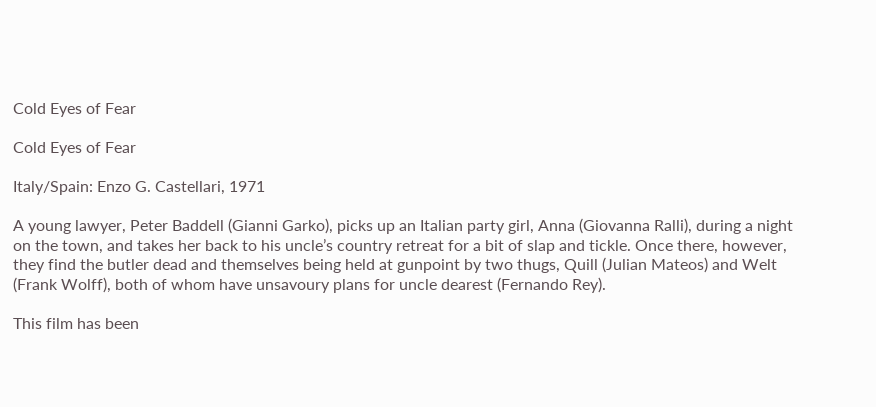Cold Eyes of Fear

Cold Eyes of Fear

Italy/Spain: Enzo G. Castellari, 1971

A young lawyer, Peter Baddell (Gianni Garko), picks up an Italian party girl, Anna (Giovanna Ralli), during a night on the town, and takes her back to his uncle’s country retreat for a bit of slap and tickle. Once there, however, they find the butler dead and themselves being held at gunpoint by two thugs, Quill (Julian Mateos) and Welt (Frank Wolff), both of whom have unsavoury plans for uncle dearest (Fernando Rey).

This film has been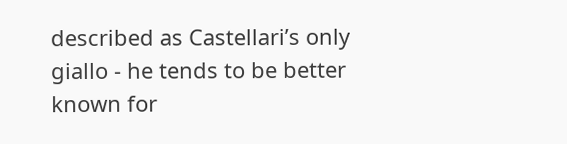described as Castellari’s only giallo - he tends to be better known for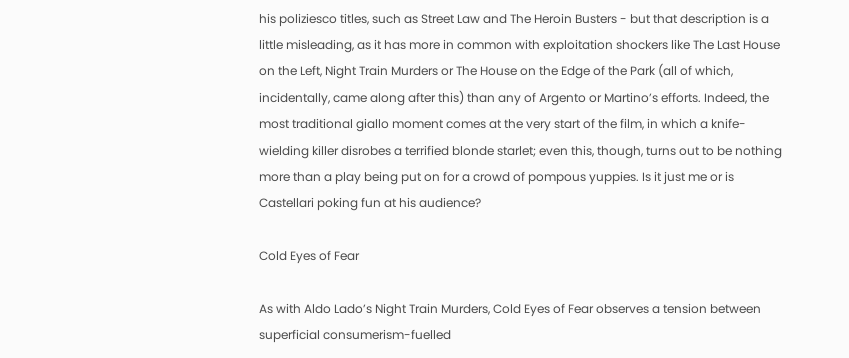his poliziesco titles, such as Street Law and The Heroin Busters - but that description is a little misleading, as it has more in common with exploitation shockers like The Last House on the Left, Night Train Murders or The House on the Edge of the Park (all of which, incidentally, came along after this) than any of Argento or Martino’s efforts. Indeed, the most traditional giallo moment comes at the very start of the film, in which a knife-wielding killer disrobes a terrified blonde starlet; even this, though, turns out to be nothing more than a play being put on for a crowd of pompous yuppies. Is it just me or is Castellari poking fun at his audience?

Cold Eyes of Fear

As with Aldo Lado’s Night Train Murders, Cold Eyes of Fear observes a tension between superficial consumerism-fuelled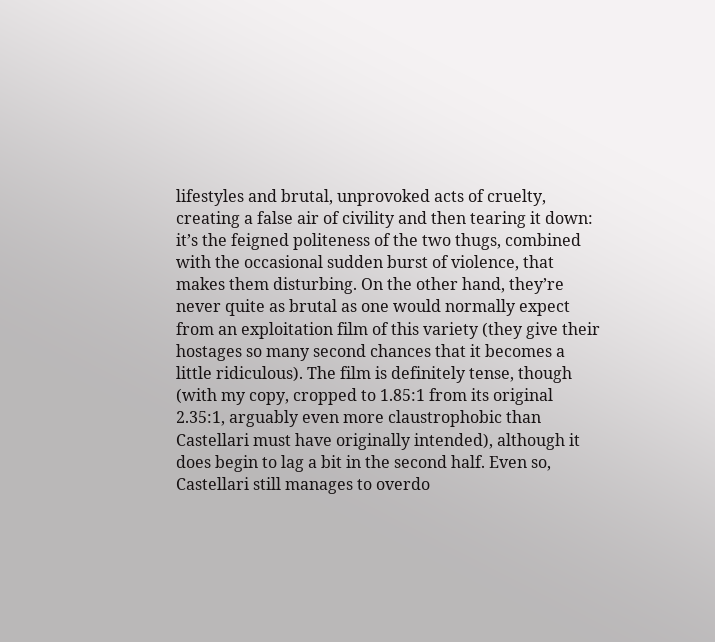lifestyles and brutal, unprovoked acts of cruelty, creating a false air of civility and then tearing it down: it’s the feigned politeness of the two thugs, combined with the occasional sudden burst of violence, that makes them disturbing. On the other hand, they’re never quite as brutal as one would normally expect from an exploitation film of this variety (they give their hostages so many second chances that it becomes a little ridiculous). The film is definitely tense, though (with my copy, cropped to 1.85:1 from its original 2.35:1, arguably even more claustrophobic than Castellari must have originally intended), although it does begin to lag a bit in the second half. Even so, Castellari still manages to overdo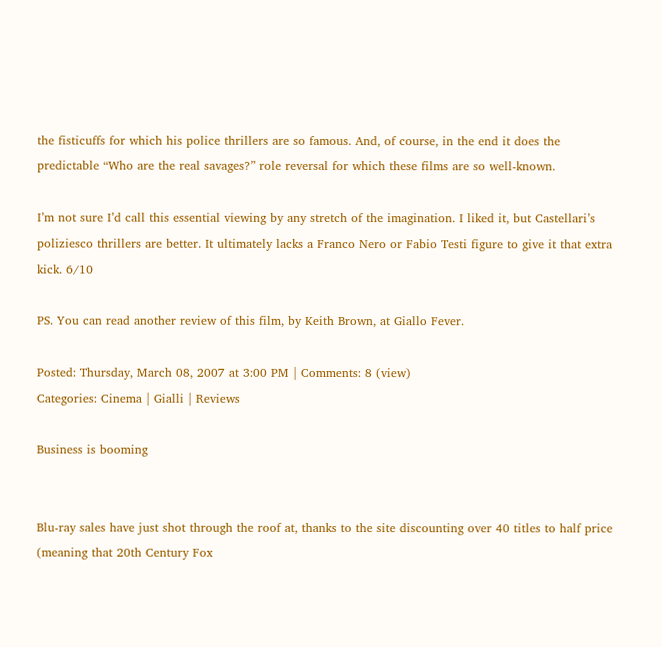the fisticuffs for which his police thrillers are so famous. And, of course, in the end it does the predictable “Who are the real savages?” role reversal for which these films are so well-known.

I’m not sure I’d call this essential viewing by any stretch of the imagination. I liked it, but Castellari’s poliziesco thrillers are better. It ultimately lacks a Franco Nero or Fabio Testi figure to give it that extra kick. 6/10

PS. You can read another review of this film, by Keith Brown, at Giallo Fever.

Posted: Thursday, March 08, 2007 at 3:00 PM | Comments: 8 (view)
Categories: Cinema | Gialli | Reviews

Business is booming


Blu-ray sales have just shot through the roof at, thanks to the site discounting over 40 titles to half price (meaning that 20th Century Fox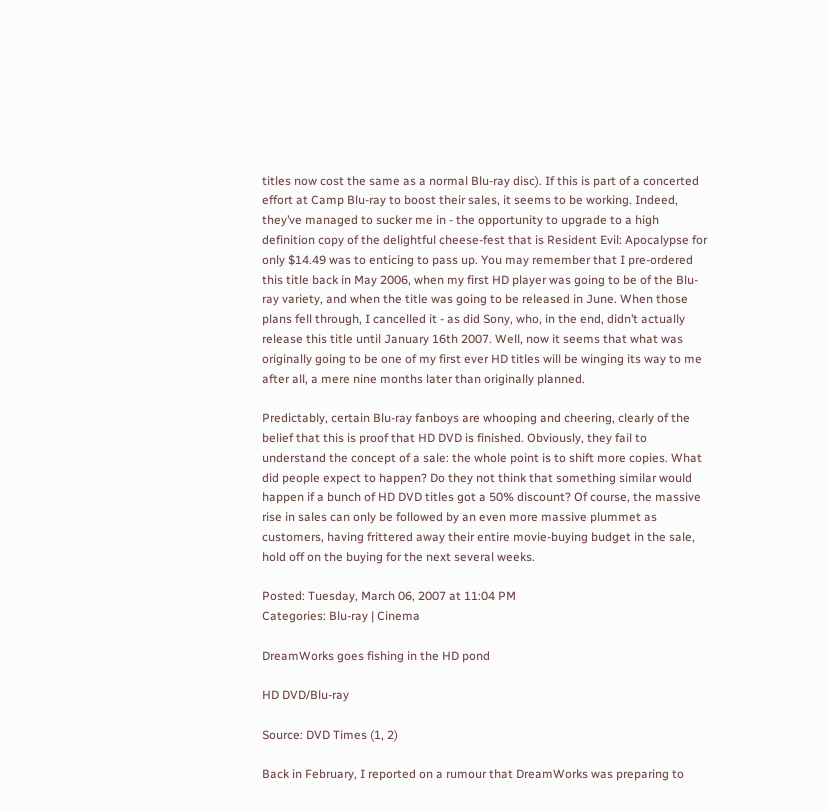titles now cost the same as a normal Blu-ray disc). If this is part of a concerted effort at Camp Blu-ray to boost their sales, it seems to be working. Indeed, they’ve managed to sucker me in - the opportunity to upgrade to a high definition copy of the delightful cheese-fest that is Resident Evil: Apocalypse for only $14.49 was to enticing to pass up. You may remember that I pre-ordered this title back in May 2006, when my first HD player was going to be of the Blu-ray variety, and when the title was going to be released in June. When those plans fell through, I cancelled it - as did Sony, who, in the end, didn’t actually release this title until January 16th 2007. Well, now it seems that what was originally going to be one of my first ever HD titles will be winging its way to me after all, a mere nine months later than originally planned.

Predictably, certain Blu-ray fanboys are whooping and cheering, clearly of the belief that this is proof that HD DVD is finished. Obviously, they fail to understand the concept of a sale: the whole point is to shift more copies. What did people expect to happen? Do they not think that something similar would happen if a bunch of HD DVD titles got a 50% discount? Of course, the massive rise in sales can only be followed by an even more massive plummet as customers, having frittered away their entire movie-buying budget in the sale, hold off on the buying for the next several weeks.

Posted: Tuesday, March 06, 2007 at 11:04 PM
Categories: Blu-ray | Cinema

DreamWorks goes fishing in the HD pond

HD DVD/Blu-ray

Source: DVD Times (1, 2)

Back in February, I reported on a rumour that DreamWorks was preparing to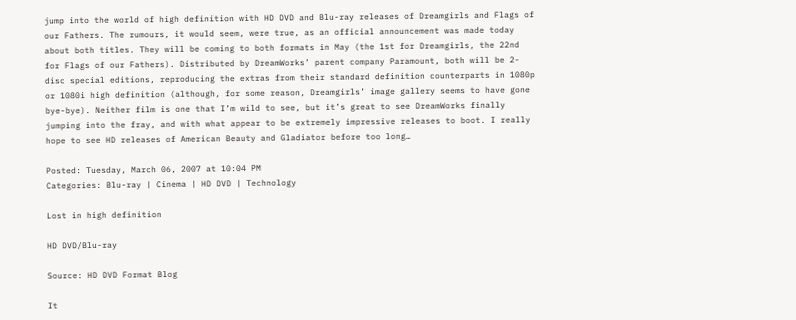jump into the world of high definition with HD DVD and Blu-ray releases of Dreamgirls and Flags of our Fathers. The rumours, it would seem, were true, as an official announcement was made today about both titles. They will be coming to both formats in May (the 1st for Dreamgirls, the 22nd for Flags of our Fathers). Distributed by DreamWorks’ parent company Paramount, both will be 2-disc special editions, reproducing the extras from their standard definition counterparts in 1080p or 1080i high definition (although, for some reason, Dreamgirls’ image gallery seems to have gone bye-bye). Neither film is one that I’m wild to see, but it’s great to see DreamWorks finally jumping into the fray, and with what appear to be extremely impressive releases to boot. I really hope to see HD releases of American Beauty and Gladiator before too long…

Posted: Tuesday, March 06, 2007 at 10:04 PM
Categories: Blu-ray | Cinema | HD DVD | Technology

Lost in high definition

HD DVD/Blu-ray

Source: HD DVD Format Blog

It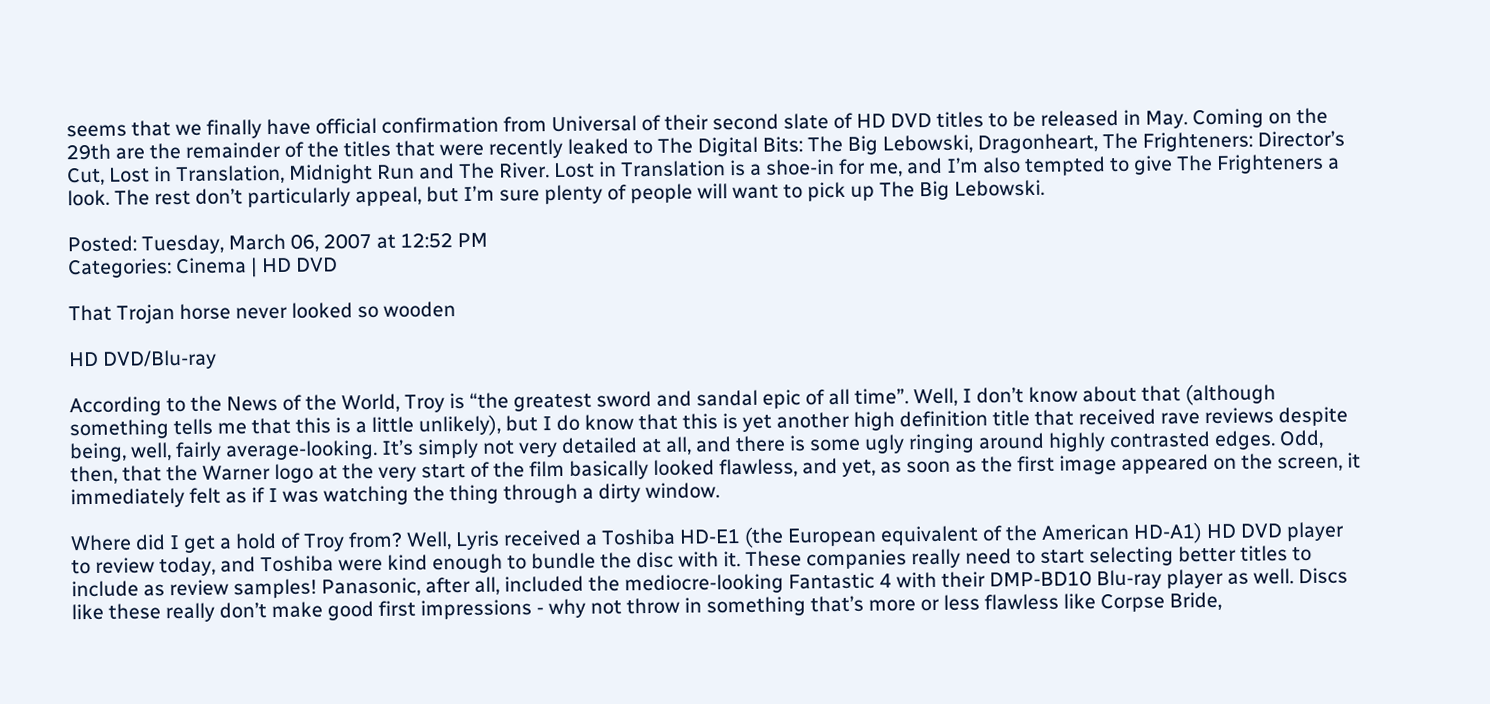seems that we finally have official confirmation from Universal of their second slate of HD DVD titles to be released in May. Coming on the 29th are the remainder of the titles that were recently leaked to The Digital Bits: The Big Lebowski, Dragonheart, The Frighteners: Director’s Cut, Lost in Translation, Midnight Run and The River. Lost in Translation is a shoe-in for me, and I’m also tempted to give The Frighteners a look. The rest don’t particularly appeal, but I’m sure plenty of people will want to pick up The Big Lebowski.

Posted: Tuesday, March 06, 2007 at 12:52 PM
Categories: Cinema | HD DVD

That Trojan horse never looked so wooden

HD DVD/Blu-ray

According to the News of the World, Troy is “the greatest sword and sandal epic of all time”. Well, I don’t know about that (although something tells me that this is a little unlikely), but I do know that this is yet another high definition title that received rave reviews despite being, well, fairly average-looking. It’s simply not very detailed at all, and there is some ugly ringing around highly contrasted edges. Odd, then, that the Warner logo at the very start of the film basically looked flawless, and yet, as soon as the first image appeared on the screen, it immediately felt as if I was watching the thing through a dirty window.

Where did I get a hold of Troy from? Well, Lyris received a Toshiba HD-E1 (the European equivalent of the American HD-A1) HD DVD player to review today, and Toshiba were kind enough to bundle the disc with it. These companies really need to start selecting better titles to include as review samples! Panasonic, after all, included the mediocre-looking Fantastic 4 with their DMP-BD10 Blu-ray player as well. Discs like these really don’t make good first impressions - why not throw in something that’s more or less flawless like Corpse Bride,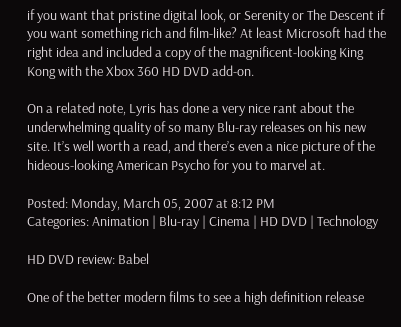if you want that pristine digital look, or Serenity or The Descent if you want something rich and film-like? At least Microsoft had the right idea and included a copy of the magnificent-looking King Kong with the Xbox 360 HD DVD add-on.

On a related note, Lyris has done a very nice rant about the underwhelming quality of so many Blu-ray releases on his new site. It’s well worth a read, and there’s even a nice picture of the hideous-looking American Psycho for you to marvel at.

Posted: Monday, March 05, 2007 at 8:12 PM
Categories: Animation | Blu-ray | Cinema | HD DVD | Technology

HD DVD review: Babel

One of the better modern films to see a high definition release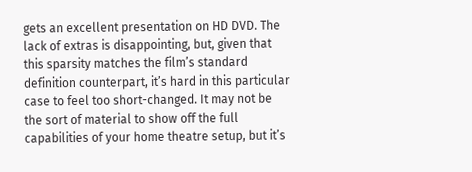gets an excellent presentation on HD DVD. The lack of extras is disappointing, but, given that this sparsity matches the film’s standard definition counterpart, it’s hard in this particular case to feel too short-changed. It may not be the sort of material to show off the full capabilities of your home theatre setup, but it’s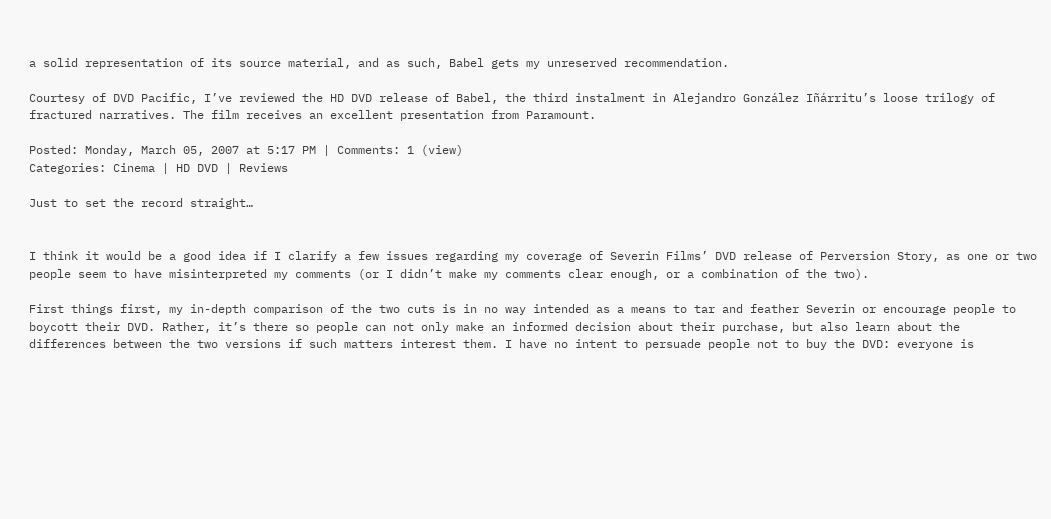a solid representation of its source material, and as such, Babel gets my unreserved recommendation.

Courtesy of DVD Pacific, I’ve reviewed the HD DVD release of Babel, the third instalment in Alejandro González Iñárritu’s loose trilogy of fractured narratives. The film receives an excellent presentation from Paramount.

Posted: Monday, March 05, 2007 at 5:17 PM | Comments: 1 (view)
Categories: Cinema | HD DVD | Reviews

Just to set the record straight…


I think it would be a good idea if I clarify a few issues regarding my coverage of Severin Films’ DVD release of Perversion Story, as one or two people seem to have misinterpreted my comments (or I didn’t make my comments clear enough, or a combination of the two).

First things first, my in-depth comparison of the two cuts is in no way intended as a means to tar and feather Severin or encourage people to boycott their DVD. Rather, it’s there so people can not only make an informed decision about their purchase, but also learn about the differences between the two versions if such matters interest them. I have no intent to persuade people not to buy the DVD: everyone is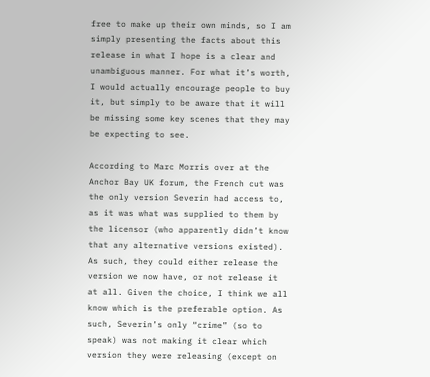free to make up their own minds, so I am simply presenting the facts about this release in what I hope is a clear and unambiguous manner. For what it’s worth, I would actually encourage people to buy it, but simply to be aware that it will be missing some key scenes that they may be expecting to see.

According to Marc Morris over at the Anchor Bay UK forum, the French cut was the only version Severin had access to, as it was what was supplied to them by the licensor (who apparently didn’t know that any alternative versions existed). As such, they could either release the version we now have, or not release it at all. Given the choice, I think we all know which is the preferable option. As such, Severin’s only “crime” (so to speak) was not making it clear which version they were releasing (except on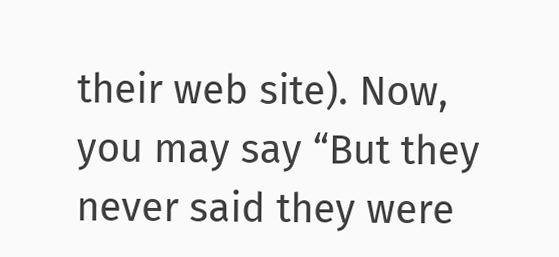their web site). Now, you may say “But they never said they were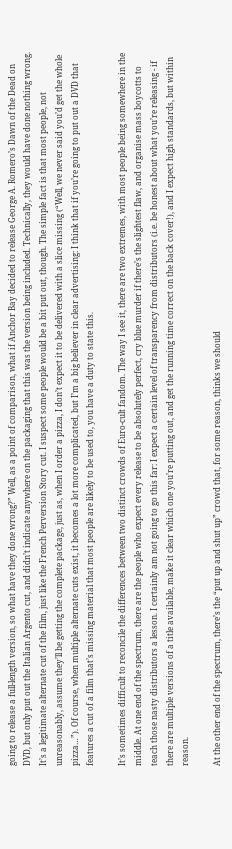going to release a full-length version, so what have they done wrong?” Well, as a point of comparison, what if Anchor Bay decided to release George A. Romero’s Dawn of the Dead on DVD, but only put out the Italian Argento cut, and didn’t indicate anywhere on the packaging that this was the version being included. Technically, they would have done nothing wrong. It’s a legitimate alternate cut of the film, just like the French Perversion Story cut. I suspect some people would be a bit put out, though. The simple fact is that most people, not unreasonably, assume they’ll be getting the complete package, just as, when I order a pizza, I don’t expect it to be delivered with a slice missing (“Well, we never said you’d get the whole pizza…”). Of course, when multiple alternate cuts exist, it becomes a lot more complicated, but I’m a big believer in clear advertising: I think that if you’re going to put out a DVD that features a cut of a film that’s missing material that most people are likely to be used to, you have a duty to state this.

It’s sometimes difficult to reconcile the differences between two distinct crowds of Euro-cult fandom. The way I see it, there are two extremes, with most people being somewhere in the middle. At one end of the spectrum, there are the people who expect every release to be absolutely perfect, cry blue murder if there’s the slightest flaw, and organise mass boycotts to teach those nasty distributors a lesson. I certainly am not going to go this far: I expect a certain level of transparency from distributors (i.e. be honest about what you’re releasing - if there are multiple versions of a title available, make it clear which one you’re putting out, and get the running time correct on the back cover!), and I expect high standards, but within reason.

At the other end of the spectrum, there’s the “put up and shut up” crowd that, for some reason, thinks we should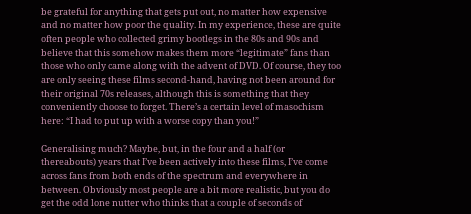be grateful for anything that gets put out, no matter how expensive and no matter how poor the quality. In my experience, these are quite often people who collected grimy bootlegs in the 80s and 90s and believe that this somehow makes them more “legitimate” fans than those who only came along with the advent of DVD. Of course, they too are only seeing these films second-hand, having not been around for their original 70s releases, although this is something that they conveniently choose to forget. There’s a certain level of masochism here: “I had to put up with a worse copy than you!”

Generalising much? Maybe, but, in the four and a half (or thereabouts) years that I’ve been actively into these films, I’ve come across fans from both ends of the spectrum and everywhere in between. Obviously most people are a bit more realistic, but you do get the odd lone nutter who thinks that a couple of seconds of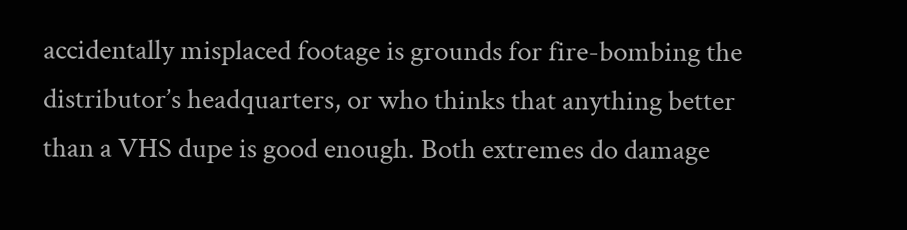accidentally misplaced footage is grounds for fire-bombing the distributor’s headquarters, or who thinks that anything better than a VHS dupe is good enough. Both extremes do damage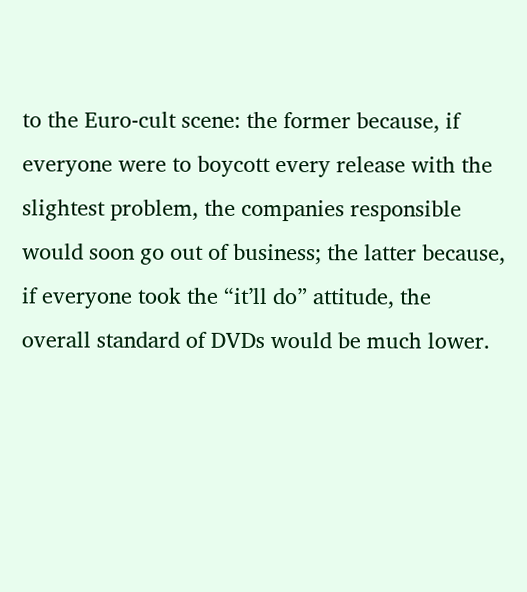to the Euro-cult scene: the former because, if everyone were to boycott every release with the slightest problem, the companies responsible would soon go out of business; the latter because, if everyone took the “it’ll do” attitude, the overall standard of DVDs would be much lower.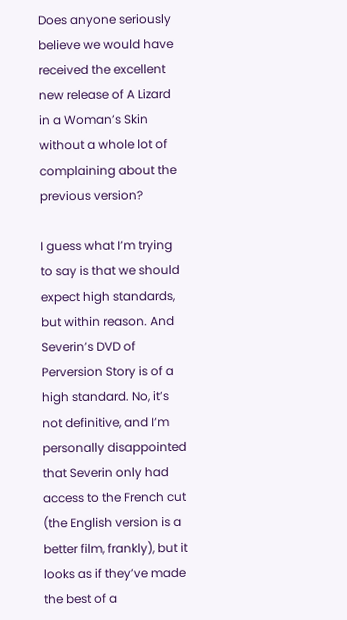Does anyone seriously believe we would have received the excellent new release of A Lizard in a Woman’s Skin without a whole lot of complaining about the previous version?

I guess what I’m trying to say is that we should expect high standards, but within reason. And Severin’s DVD of Perversion Story is of a high standard. No, it’s not definitive, and I’m personally disappointed that Severin only had access to the French cut (the English version is a better film, frankly), but it looks as if they’ve made the best of a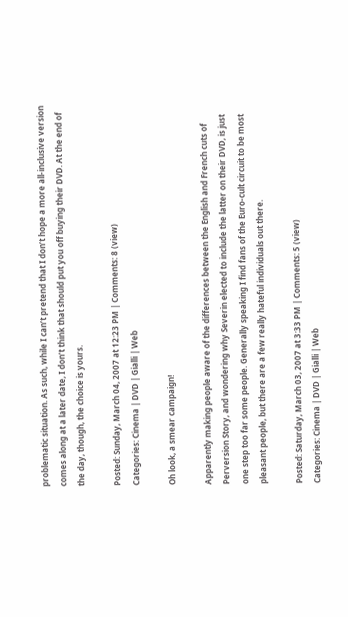problematic situation. As such, while I can’t pretend that I don’t hope a more all-inclusive version comes along at a later date, I don’t think that should put you off buying their DVD. At the end of the day, though, the choice is yours.

Posted: Sunday, March 04, 2007 at 12:23 PM | Comments: 8 (view)
Categories: Cinema | DVD | Gialli | Web

Oh look, a smear campaign!

Apparently making people aware of the differences between the English and French cuts of Perversion Story, and wondering why Severin elected to include the latter on their DVD, is just one step too far some people. Generally speaking I find fans of the Euro-cult circuit to be most pleasant people, but there are a few really hateful individuals out there.

Posted: Saturday, March 03, 2007 at 3:33 PM | Comments: 5 (view)
Categories: Cinema | DVD | Gialli | Web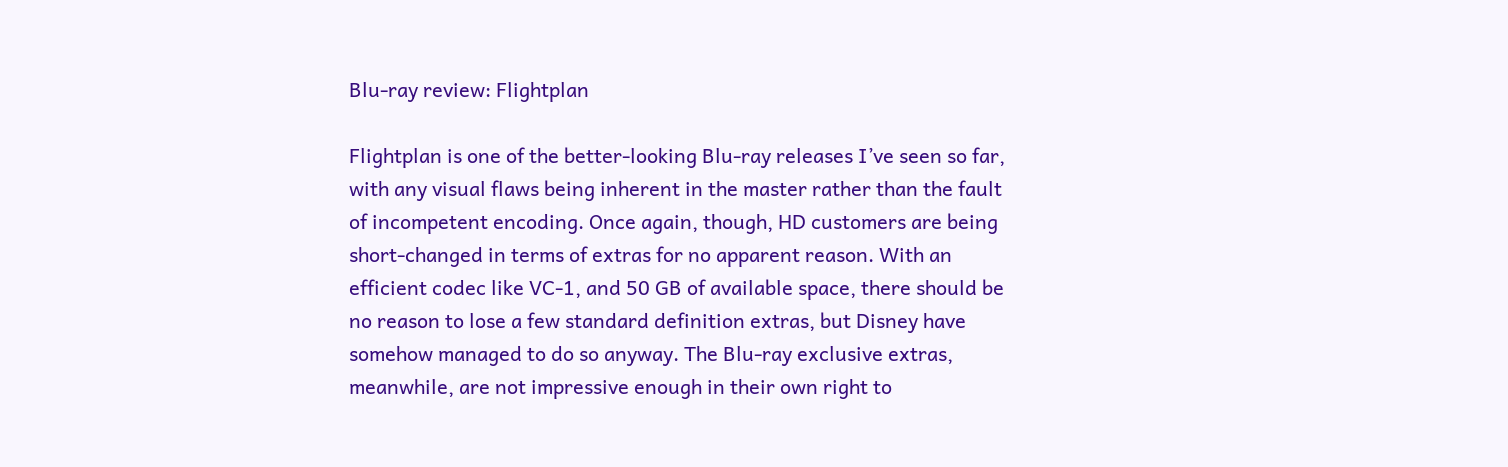Blu-ray review: Flightplan

Flightplan is one of the better-looking Blu-ray releases I’ve seen so far, with any visual flaws being inherent in the master rather than the fault of incompetent encoding. Once again, though, HD customers are being short-changed in terms of extras for no apparent reason. With an efficient codec like VC-1, and 50 GB of available space, there should be no reason to lose a few standard definition extras, but Disney have somehow managed to do so anyway. The Blu-ray exclusive extras, meanwhile, are not impressive enough in their own right to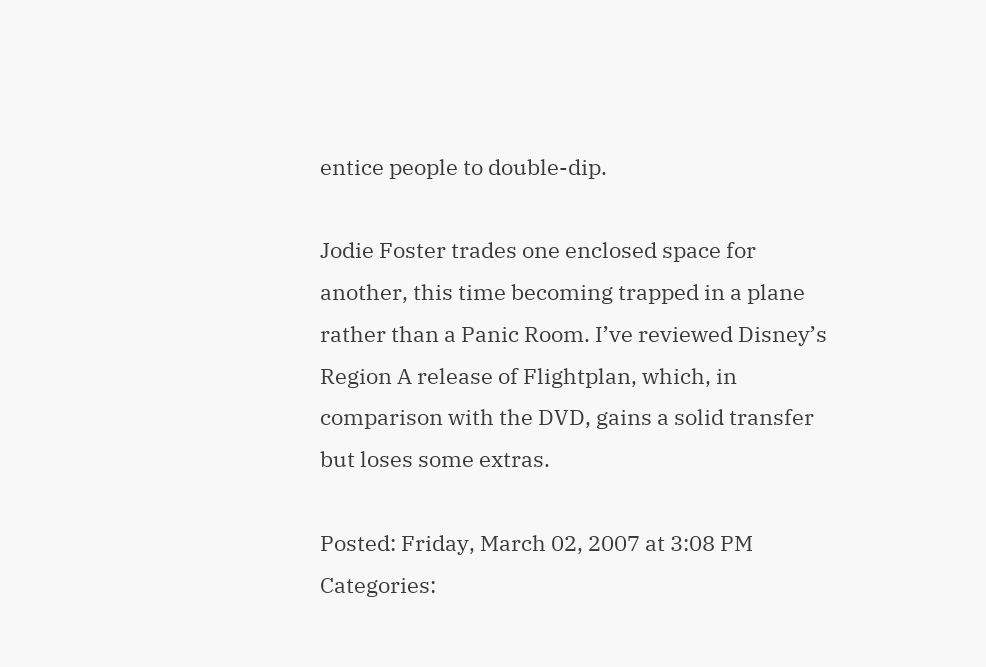entice people to double-dip.

Jodie Foster trades one enclosed space for another, this time becoming trapped in a plane rather than a Panic Room. I’ve reviewed Disney’s Region A release of Flightplan, which, in comparison with the DVD, gains a solid transfer but loses some extras.

Posted: Friday, March 02, 2007 at 3:08 PM
Categories: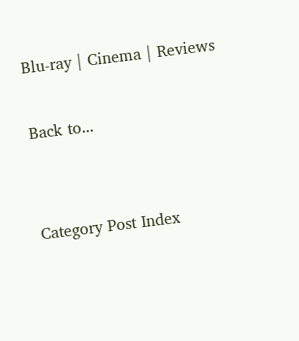Blu-ray | Cinema | Reviews

Back to...


Category Post Index